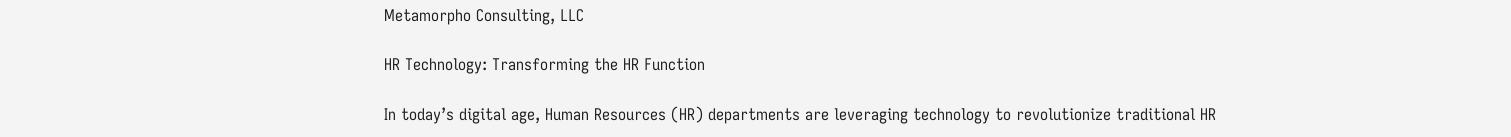Metamorpho Consulting, LLC

HR Technology: Transforming the HR Function

In today’s digital age, Human Resources (HR) departments are leveraging technology to revolutionize traditional HR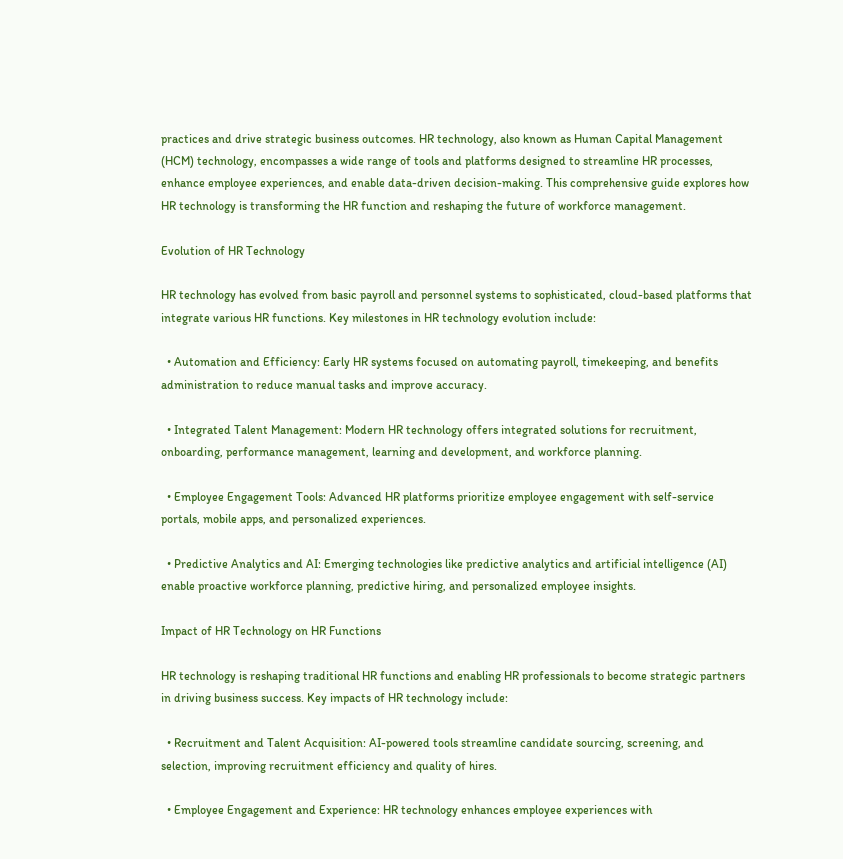practices and drive strategic business outcomes. HR technology, also known as Human Capital Management (HCM) technology, encompasses a wide range of tools and platforms designed to streamline HR processes, enhance employee experiences, and enable data-driven decision-making. This comprehensive guide explores how HR technology is transforming the HR function and reshaping the future of workforce management.

Evolution of HR Technology

HR technology has evolved from basic payroll and personnel systems to sophisticated, cloud-based platforms that integrate various HR functions. Key milestones in HR technology evolution include:

  • Automation and Efficiency: Early HR systems focused on automating payroll, timekeeping, and benefits administration to reduce manual tasks and improve accuracy.

  • Integrated Talent Management: Modern HR technology offers integrated solutions for recruitment, onboarding, performance management, learning and development, and workforce planning.

  • Employee Engagement Tools: Advanced HR platforms prioritize employee engagement with self-service portals, mobile apps, and personalized experiences.

  • Predictive Analytics and AI: Emerging technologies like predictive analytics and artificial intelligence (AI) enable proactive workforce planning, predictive hiring, and personalized employee insights.

Impact of HR Technology on HR Functions

HR technology is reshaping traditional HR functions and enabling HR professionals to become strategic partners in driving business success. Key impacts of HR technology include:

  • Recruitment and Talent Acquisition: AI-powered tools streamline candidate sourcing, screening, and selection, improving recruitment efficiency and quality of hires.

  • Employee Engagement and Experience: HR technology enhances employee experiences with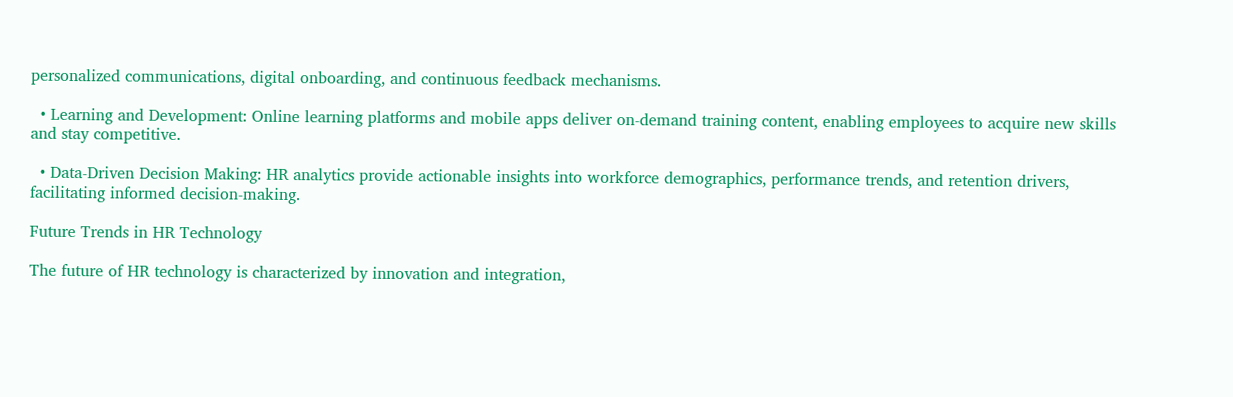personalized communications, digital onboarding, and continuous feedback mechanisms.

  • Learning and Development: Online learning platforms and mobile apps deliver on-demand training content, enabling employees to acquire new skills and stay competitive.

  • Data-Driven Decision Making: HR analytics provide actionable insights into workforce demographics, performance trends, and retention drivers, facilitating informed decision-making.

Future Trends in HR Technology

The future of HR technology is characterized by innovation and integration,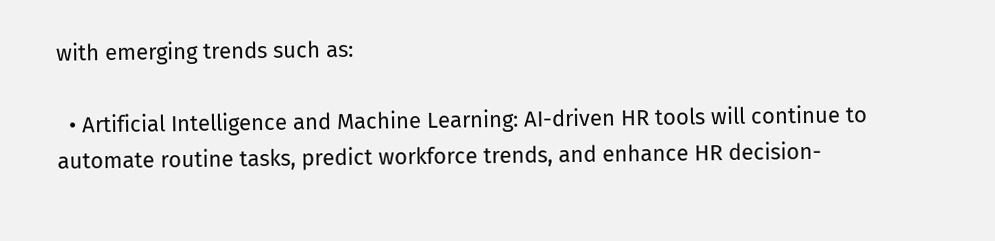with emerging trends such as:

  • Artificial Intelligence and Machine Learning: AI-driven HR tools will continue to automate routine tasks, predict workforce trends, and enhance HR decision-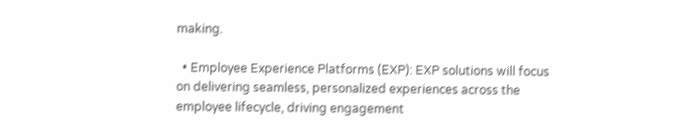making.

  • Employee Experience Platforms (EXP): EXP solutions will focus on delivering seamless, personalized experiences across the employee lifecycle, driving engagement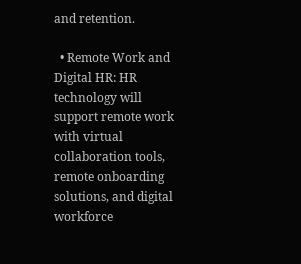and retention.

  • Remote Work and Digital HR: HR technology will support remote work with virtual collaboration tools, remote onboarding solutions, and digital workforce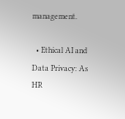management.

  • Ethical AI and Data Privacy: As HR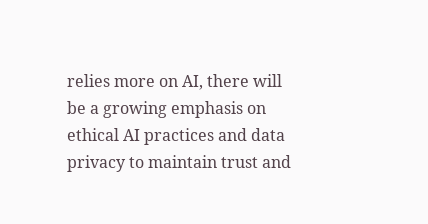relies more on AI, there will be a growing emphasis on ethical AI practices and data privacy to maintain trust and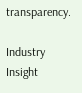transparency.

Industry Insight